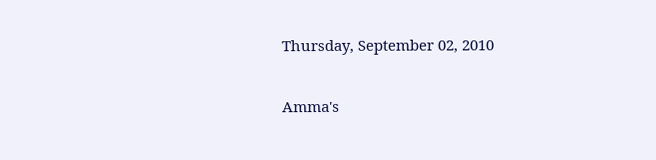Thursday, September 02, 2010

Amma's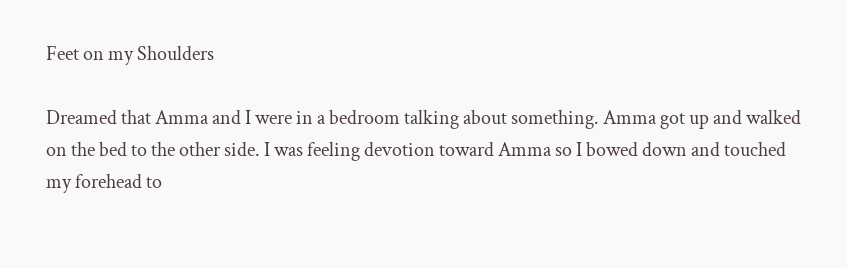Feet on my Shoulders

Dreamed that Amma and I were in a bedroom talking about something. Amma got up and walked on the bed to the other side. I was feeling devotion toward Amma so I bowed down and touched my forehead to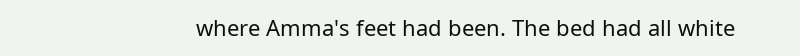where Amma's feet had been. The bed had all white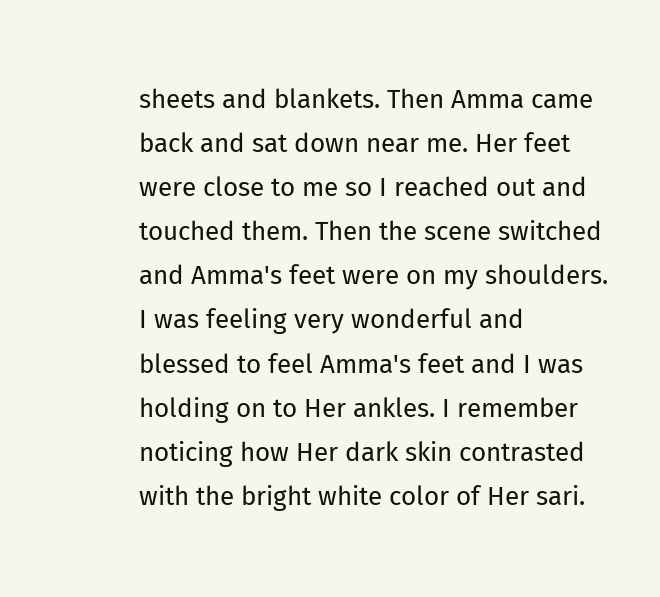sheets and blankets. Then Amma came back and sat down near me. Her feet were close to me so I reached out and touched them. Then the scene switched and Amma's feet were on my shoulders. I was feeling very wonderful and blessed to feel Amma's feet and I was holding on to Her ankles. I remember noticing how Her dark skin contrasted with the bright white color of Her sari.